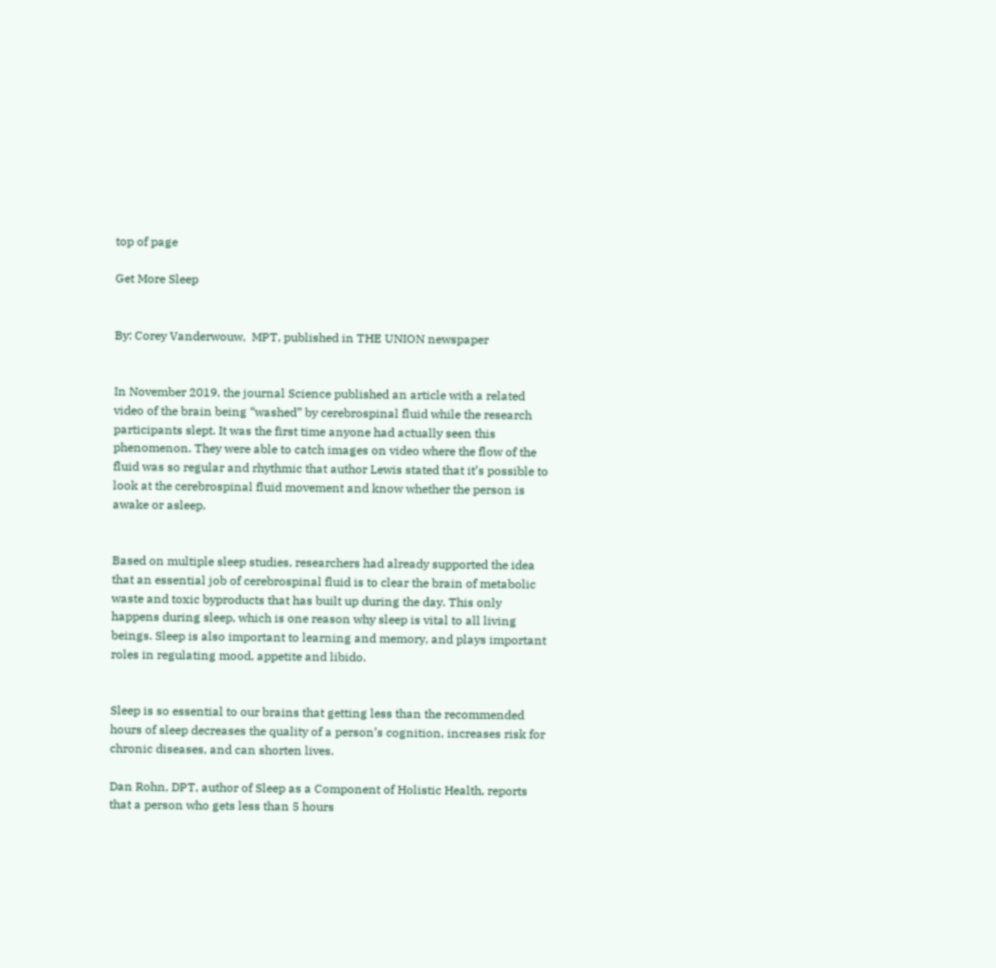top of page

Get More Sleep


By: Corey Vanderwouw,  MPT, published in THE UNION newspaper


In November 2019, the journal Science published an article with a related video of the brain being “washed” by cerebrospinal fluid while the research participants slept. It was the first time anyone had actually seen this phenomenon. They were able to catch images on video where the flow of the fluid was so regular and rhythmic that author Lewis stated that it’s possible to look at the cerebrospinal fluid movement and know whether the person is awake or asleep.


Based on multiple sleep studies, researchers had already supported the idea that an essential job of cerebrospinal fluid is to clear the brain of metabolic waste and toxic byproducts that has built up during the day. This only happens during sleep, which is one reason why sleep is vital to all living beings. Sleep is also important to learning and memory, and plays important roles in regulating mood, appetite and libido.


Sleep is so essential to our brains that getting less than the recommended hours of sleep decreases the quality of a person’s cognition, increases risk for chronic diseases, and can shorten lives.

Dan Rohn, DPT, author of Sleep as a Component of Holistic Health, reports that a person who gets less than 5 hours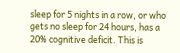sleep for 5 nights in a row, or who gets no sleep for 24 hours, has a 20% cognitive deficit. This is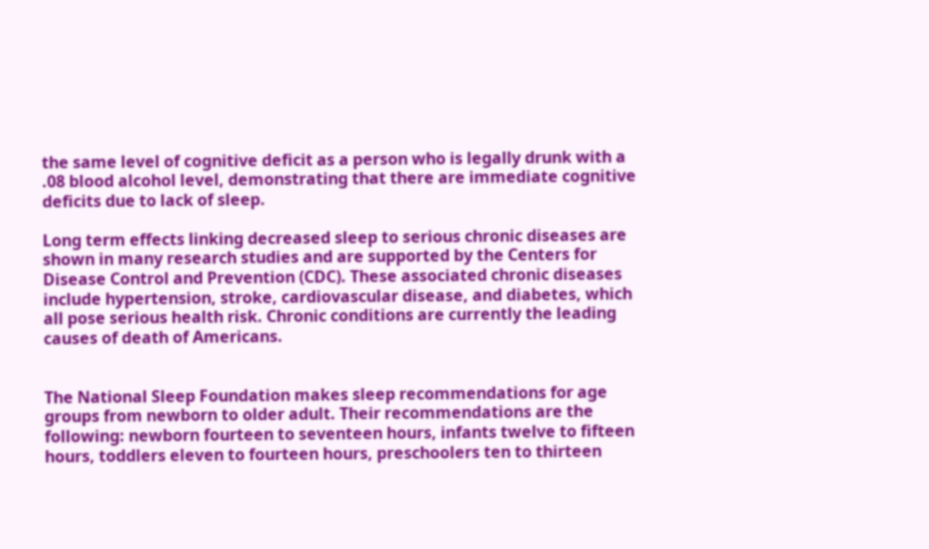the same level of cognitive deficit as a person who is legally drunk with a .08 blood alcohol level, demonstrating that there are immediate cognitive deficits due to lack of sleep.

Long term effects linking decreased sleep to serious chronic diseases are shown in many research studies and are supported by the Centers for Disease Control and Prevention (CDC). These associated chronic diseases include hypertension, stroke, cardiovascular disease, and diabetes, which all pose serious health risk. Chronic conditions are currently the leading causes of death of Americans.


The National Sleep Foundation makes sleep recommendations for age groups from newborn to older adult. Their recommendations are the following: newborn fourteen to seventeen hours, infants twelve to fifteen hours, toddlers eleven to fourteen hours, preschoolers ten to thirteen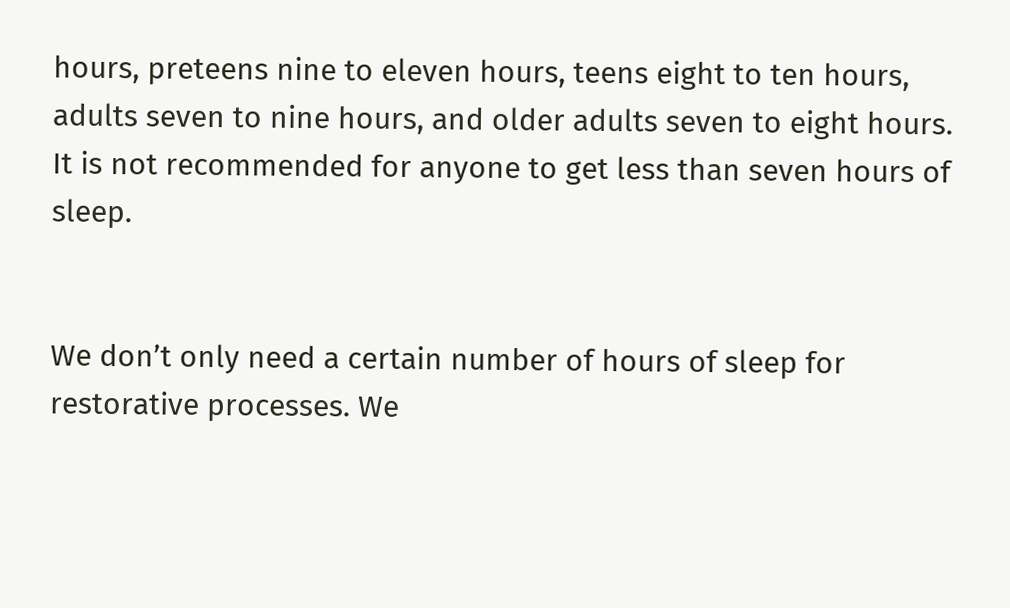hours, preteens nine to eleven hours, teens eight to ten hours, adults seven to nine hours, and older adults seven to eight hours. It is not recommended for anyone to get less than seven hours of sleep.


We don’t only need a certain number of hours of sleep for restorative processes. We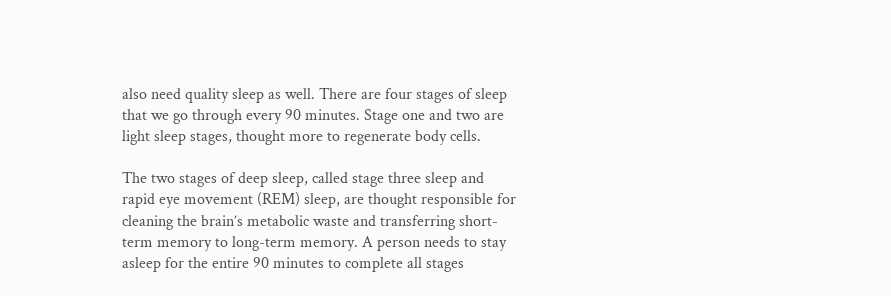also need quality sleep as well. There are four stages of sleep that we go through every 90 minutes. Stage one and two are light sleep stages, thought more to regenerate body cells.

The two stages of deep sleep, called stage three sleep and rapid eye movement (REM) sleep, are thought responsible for cleaning the brain’s metabolic waste and transferring short-term memory to long-term memory. A person needs to stay asleep for the entire 90 minutes to complete all stages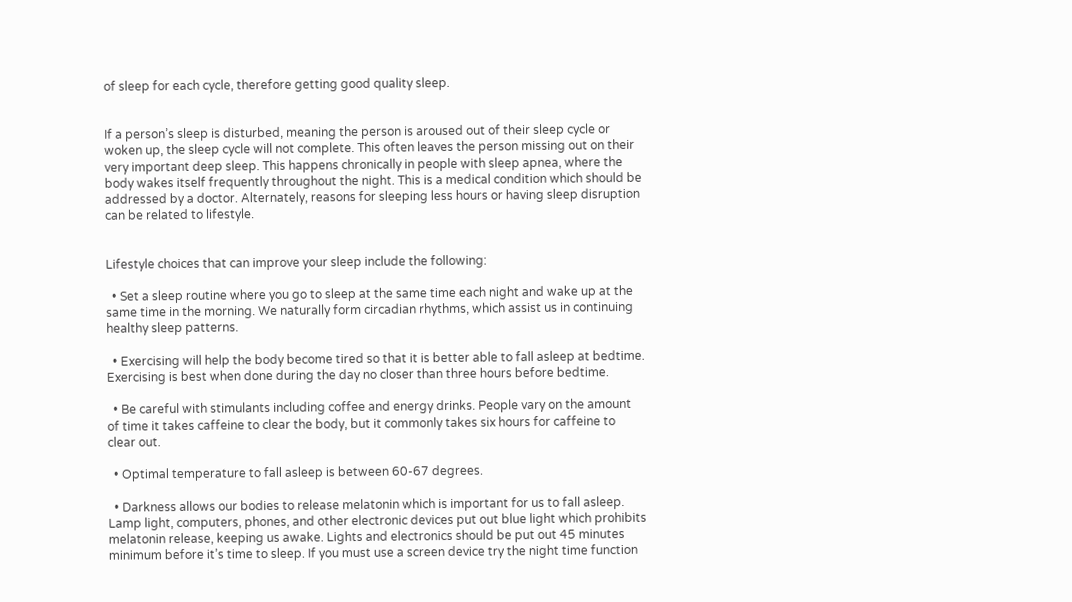of sleep for each cycle, therefore getting good quality sleep.


If a person’s sleep is disturbed, meaning the person is aroused out of their sleep cycle or woken up, the sleep cycle will not complete. This often leaves the person missing out on their very important deep sleep. This happens chronically in people with sleep apnea, where the body wakes itself frequently throughout the night. This is a medical condition which should be addressed by a doctor. Alternately, reasons for sleeping less hours or having sleep disruption can be related to lifestyle.


Lifestyle choices that can improve your sleep include the following:

  • Set a sleep routine where you go to sleep at the same time each night and wake up at the same time in the morning. We naturally form circadian rhythms, which assist us in continuing healthy sleep patterns.

  • Exercising will help the body become tired so that it is better able to fall asleep at bedtime. Exercising is best when done during the day no closer than three hours before bedtime.

  • Be careful with stimulants including coffee and energy drinks. People vary on the amount of time it takes caffeine to clear the body, but it commonly takes six hours for caffeine to clear out.

  • Optimal temperature to fall asleep is between 60-67 degrees.

  • Darkness allows our bodies to release melatonin which is important for us to fall asleep. Lamp light, computers, phones, and other electronic devices put out blue light which prohibits melatonin release, keeping us awake. Lights and electronics should be put out 45 minutes minimum before it’s time to sleep. If you must use a screen device try the night time function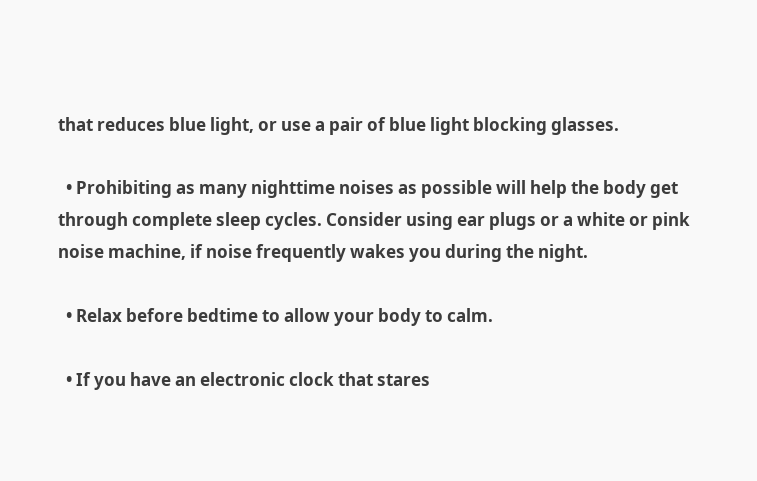that reduces blue light, or use a pair of blue light blocking glasses.

  • Prohibiting as many nighttime noises as possible will help the body get through complete sleep cycles. Consider using ear plugs or a white or pink noise machine, if noise frequently wakes you during the night.

  • Relax before bedtime to allow your body to calm.

  • If you have an electronic clock that stares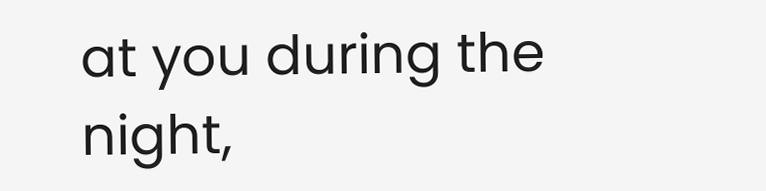at you during the night,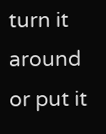turn it around or put it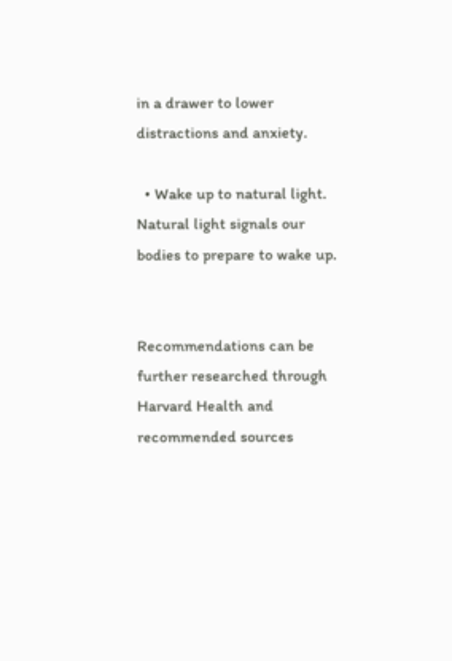in a drawer to lower distractions and anxiety.

  • Wake up to natural light. Natural light signals our bodies to prepare to wake up.


Recommendations can be further researched through Harvard Health and recommended sources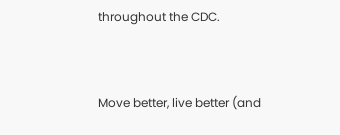throughout the CDC.


Move better, live better (and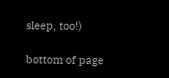sleep, too!)

bottom of page